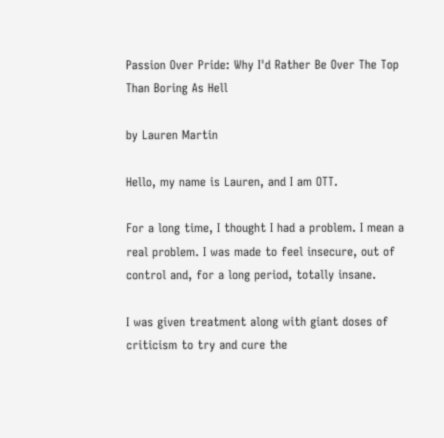Passion Over Pride: Why I'd Rather Be Over The Top Than Boring As Hell

by Lauren Martin

Hello, my name is Lauren, and I am OTT.

For a long time, I thought I had a problem. I mean a real problem. I was made to feel insecure, out of control and, for a long period, totally insane.

I was given treatment along with giant doses of criticism to try and cure the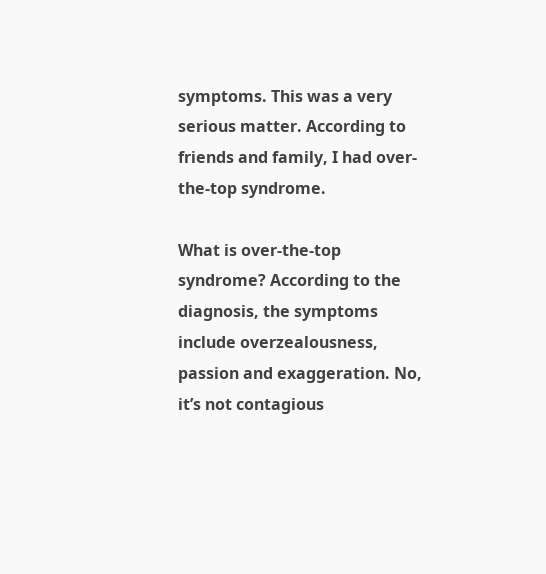symptoms. This was a very serious matter. According to friends and family, I had over-the-top syndrome.

What is over-the-top syndrome? According to the diagnosis, the symptoms include overzealousness, passion and exaggeration. No, it’s not contagious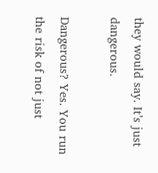they would say. It’s just dangerous.

Dangerous? Yes. You run the risk of not just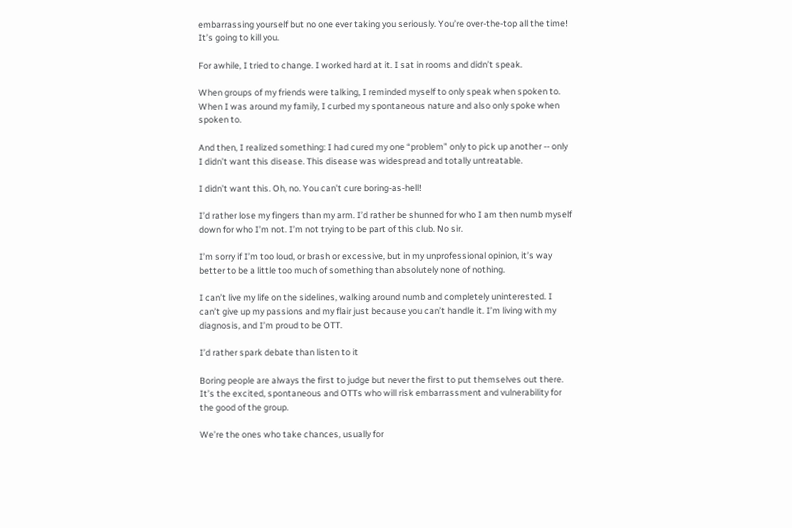embarrassing yourself but no one ever taking you seriously. You’re over-the-top all the time! It’s going to kill you.

For awhile, I tried to change. I worked hard at it. I sat in rooms and didn’t speak.

When groups of my friends were talking, I reminded myself to only speak when spoken to. When I was around my family, I curbed my spontaneous nature and also only spoke when spoken to.

And then, I realized something: I had cured my one “problem” only to pick up another -- only I didn’t want this disease. This disease was widespread and totally untreatable.

I didn’t want this. Oh, no. You can’t cure boring-as-hell!

I’d rather lose my fingers than my arm. I’d rather be shunned for who I am then numb myself down for who I’m not. I’m not trying to be part of this club. No sir.

I’m sorry if I’m too loud, or brash or excessive, but in my unprofessional opinion, it’s way better to be a little too much of something than absolutely none of nothing.

I can’t live my life on the sidelines, walking around numb and completely uninterested. I can’t give up my passions and my flair just because you can’t handle it. I’m living with my diagnosis, and I’m proud to be OTT.

I’d rather spark debate than listen to it

Boring people are always the first to judge but never the first to put themselves out there. It’s the excited, spontaneous and OTTs who will risk embarrassment and vulnerability for the good of the group.

We’re the ones who take chances, usually for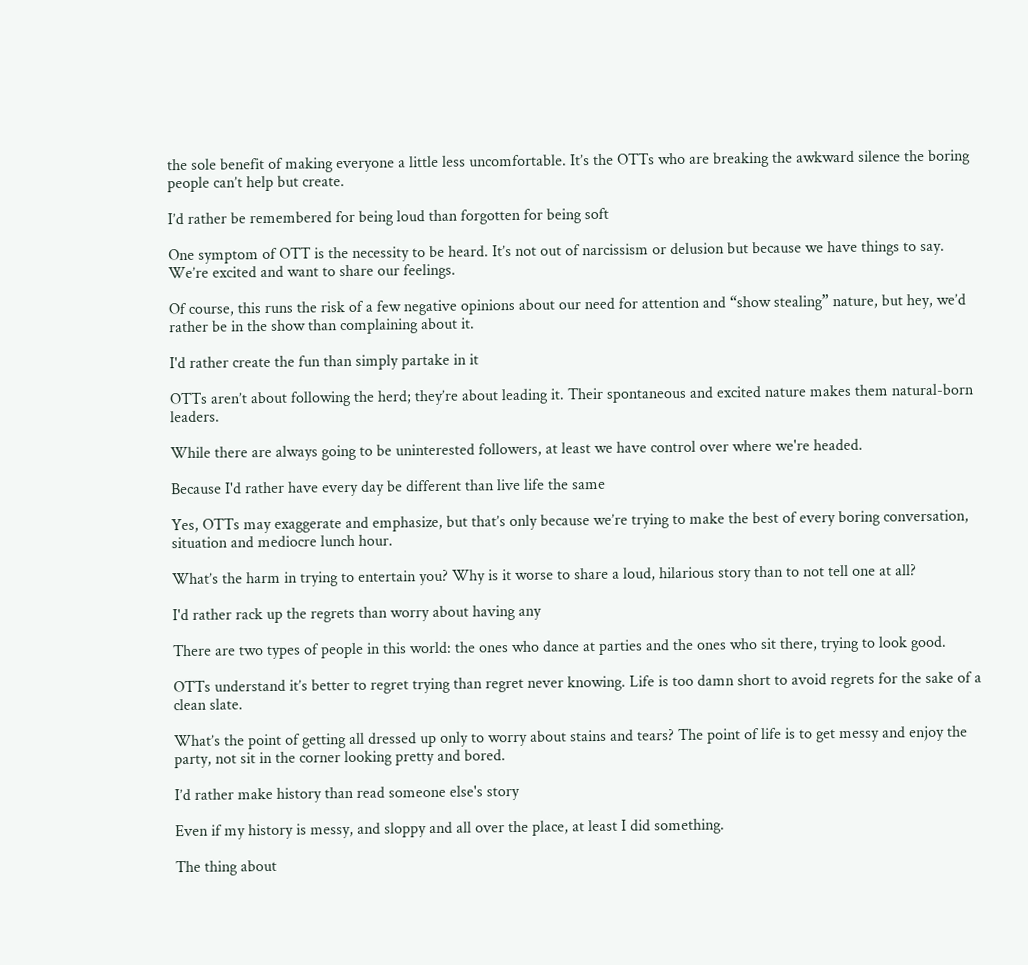the sole benefit of making everyone a little less uncomfortable. It’s the OTTs who are breaking the awkward silence the boring people can’t help but create.

I’d rather be remembered for being loud than forgotten for being soft

One symptom of OTT is the necessity to be heard. It’s not out of narcissism or delusion but because we have things to say. We’re excited and want to share our feelings.

Of course, this runs the risk of a few negative opinions about our need for attention and “show stealing” nature, but hey, we’d rather be in the show than complaining about it.

I'd rather create the fun than simply partake in it

OTTs aren’t about following the herd; they’re about leading it. Their spontaneous and excited nature makes them natural-born leaders.

While there are always going to be uninterested followers, at least we have control over where we're headed.

Because I'd rather have every day be different than live life the same

Yes, OTTs may exaggerate and emphasize, but that’s only because we’re trying to make the best of every boring conversation, situation and mediocre lunch hour.

What’s the harm in trying to entertain you? Why is it worse to share a loud, hilarious story than to not tell one at all?

I'd rather rack up the regrets than worry about having any

There are two types of people in this world: the ones who dance at parties and the ones who sit there, trying to look good.

OTTs understand it’s better to regret trying than regret never knowing. Life is too damn short to avoid regrets for the sake of a clean slate.

What’s the point of getting all dressed up only to worry about stains and tears? The point of life is to get messy and enjoy the party, not sit in the corner looking pretty and bored.

I’d rather make history than read someone else's story

Even if my history is messy, and sloppy and all over the place, at least I did something.

The thing about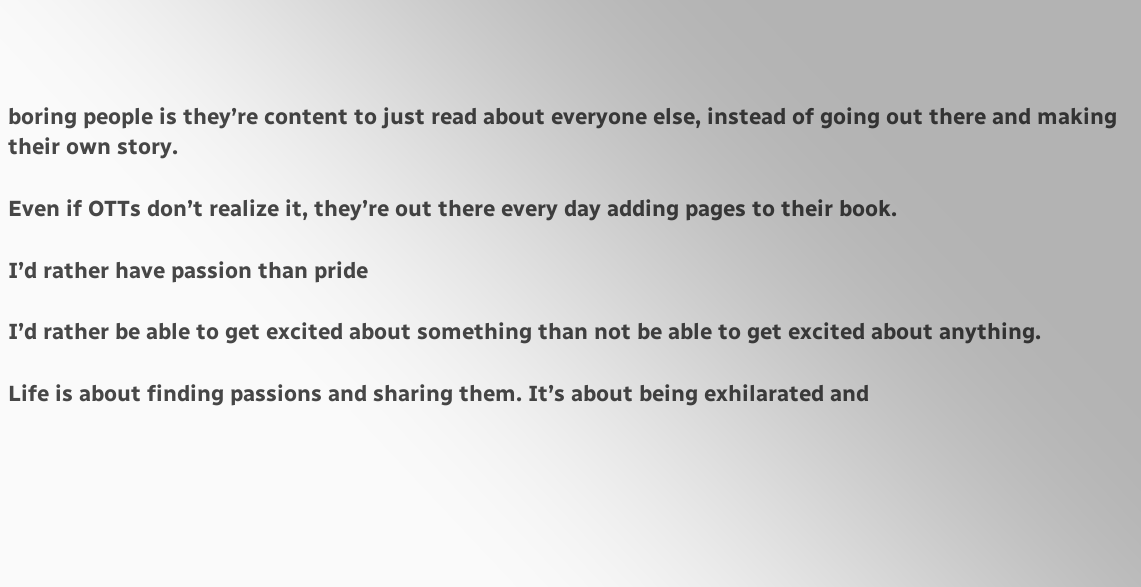boring people is they’re content to just read about everyone else, instead of going out there and making their own story.

Even if OTTs don’t realize it, they’re out there every day adding pages to their book.

I’d rather have passion than pride

I’d rather be able to get excited about something than not be able to get excited about anything.

Life is about finding passions and sharing them. It’s about being exhilarated and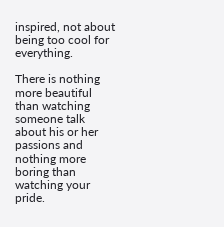inspired, not about being too cool for everything.

There is nothing more beautiful than watching someone talk about his or her passions and nothing more boring than watching your pride.